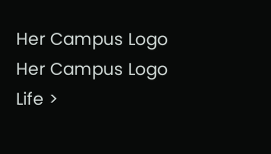Her Campus Logo Her Campus Logo
Life >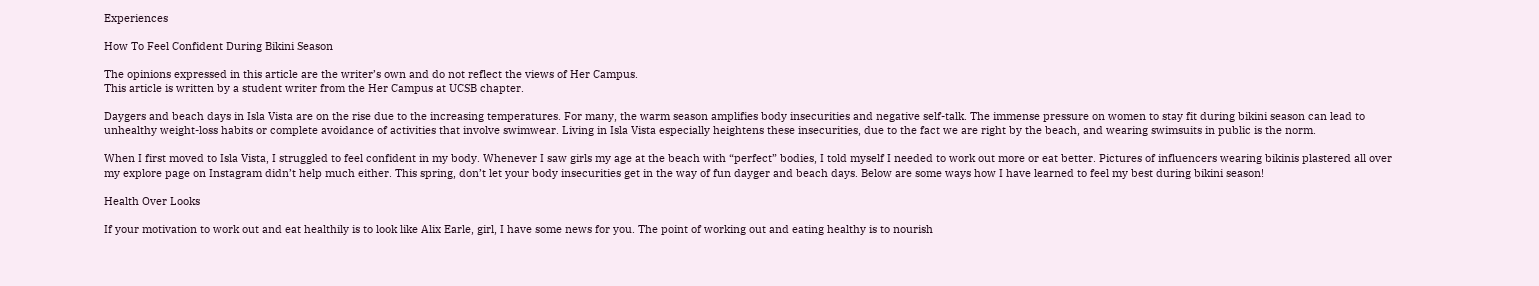Experiences

How To Feel Confident During Bikini Season

The opinions expressed in this article are the writer’s own and do not reflect the views of Her Campus.
This article is written by a student writer from the Her Campus at UCSB chapter.

Daygers and beach days in Isla Vista are on the rise due to the increasing temperatures. For many, the warm season amplifies body insecurities and negative self-talk. The immense pressure on women to stay fit during bikini season can lead to unhealthy weight-loss habits or complete avoidance of activities that involve swimwear. Living in Isla Vista especially heightens these insecurities, due to the fact we are right by the beach, and wearing swimsuits in public is the norm.

When I first moved to Isla Vista, I struggled to feel confident in my body. Whenever I saw girls my age at the beach with “perfect” bodies, I told myself I needed to work out more or eat better. Pictures of influencers wearing bikinis plastered all over my explore page on Instagram didn’t help much either. This spring, don’t let your body insecurities get in the way of fun dayger and beach days. Below are some ways how I have learned to feel my best during bikini season!

Health Over Looks

If your motivation to work out and eat healthily is to look like Alix Earle, girl, I have some news for you. The point of working out and eating healthy is to nourish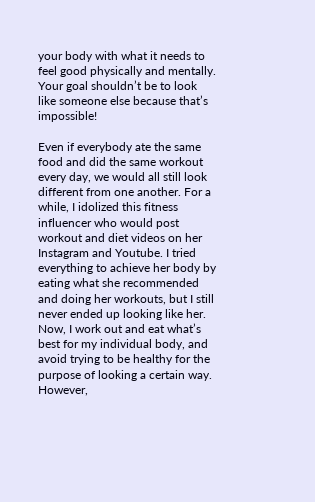your body with what it needs to feel good physically and mentally. Your goal shouldn’t be to look like someone else because that’s impossible!

Even if everybody ate the same food and did the same workout every day, we would all still look different from one another. For a while, I idolized this fitness influencer who would post workout and diet videos on her Instagram and Youtube. I tried everything to achieve her body by eating what she recommended and doing her workouts, but I still never ended up looking like her. Now, I work out and eat what’s best for my individual body, and avoid trying to be healthy for the purpose of looking a certain way. However,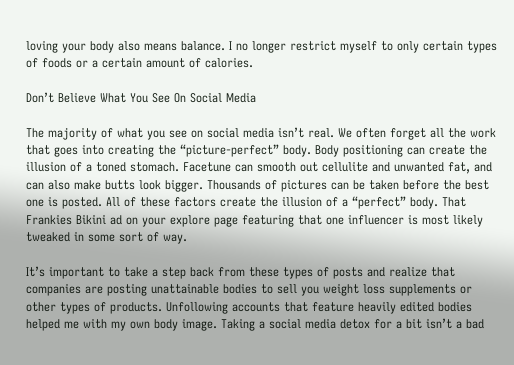loving your body also means balance. I no longer restrict myself to only certain types of foods or a certain amount of calories.

Don’t Believe What You See On Social Media

The majority of what you see on social media isn’t real. We often forget all the work that goes into creating the “picture-perfect” body. Body positioning can create the illusion of a toned stomach. Facetune can smooth out cellulite and unwanted fat, and can also make butts look bigger. Thousands of pictures can be taken before the best one is posted. All of these factors create the illusion of a “perfect” body. That Frankies Bikini ad on your explore page featuring that one influencer is most likely tweaked in some sort of way.

It’s important to take a step back from these types of posts and realize that companies are posting unattainable bodies to sell you weight loss supplements or other types of products. Unfollowing accounts that feature heavily edited bodies helped me with my own body image. Taking a social media detox for a bit isn’t a bad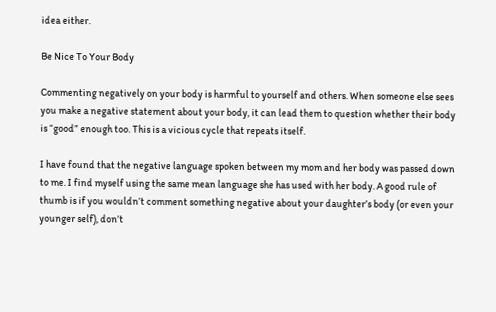idea either.

Be Nice To Your Body

Commenting negatively on your body is harmful to yourself and others. When someone else sees you make a negative statement about your body, it can lead them to question whether their body is “good” enough too. This is a vicious cycle that repeats itself.

I have found that the negative language spoken between my mom and her body was passed down to me. I find myself using the same mean language she has used with her body. A good rule of thumb is if you wouldn’t comment something negative about your daughter’s body (or even your younger self), don’t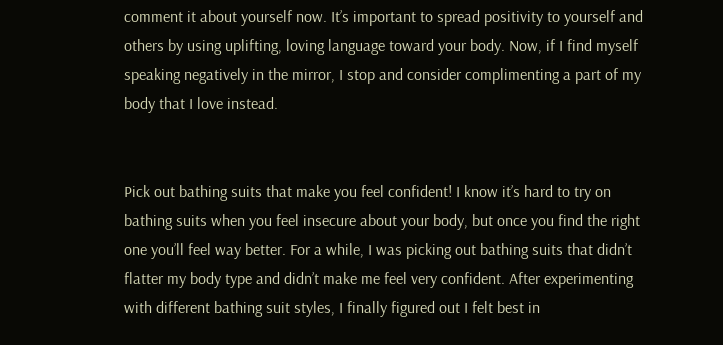comment it about yourself now. It’s important to spread positivity to yourself and others by using uplifting, loving language toward your body. Now, if I find myself speaking negatively in the mirror, I stop and consider complimenting a part of my body that I love instead.


Pick out bathing suits that make you feel confident! I know it’s hard to try on bathing suits when you feel insecure about your body, but once you find the right one you’ll feel way better. For a while, I was picking out bathing suits that didn’t flatter my body type and didn’t make me feel very confident. After experimenting with different bathing suit styles, I finally figured out I felt best in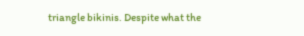triangle bikinis. Despite what the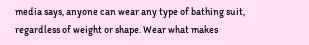media says, anyone can wear any type of bathing suit, regardless of weight or shape. Wear what makes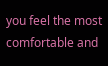you feel the most comfortable and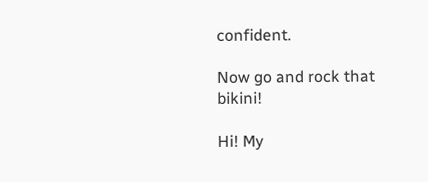confident.

Now go and rock that bikini!

Hi! My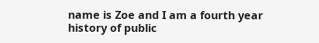name is Zoe and I am a fourth year history of public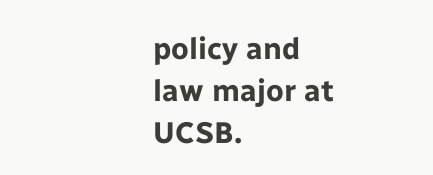policy and law major at UCSB.